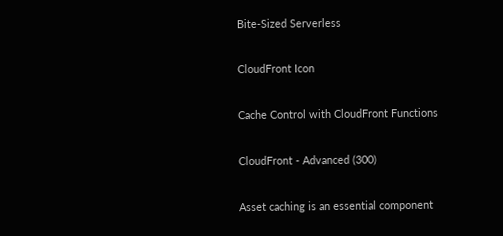Bite-Sized Serverless

CloudFront Icon

Cache Control with CloudFront Functions

CloudFront - Advanced (300)

Asset caching is an essential component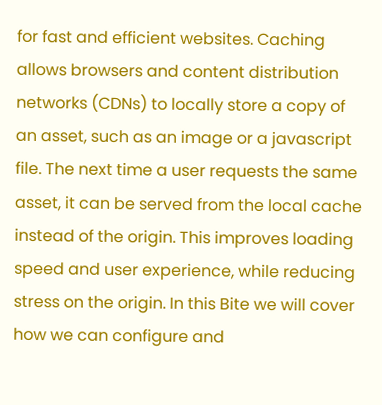for fast and efficient websites. Caching allows browsers and content distribution networks (CDNs) to locally store a copy of an asset, such as an image or a javascript file. The next time a user requests the same asset, it can be served from the local cache instead of the origin. This improves loading speed and user experience, while reducing stress on the origin. In this Bite we will cover how we can configure and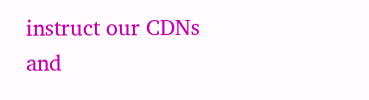instruct our CDNs and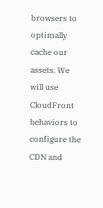browsers to optimally cache our assets. We will use CloudFront behaviors to configure the CDN and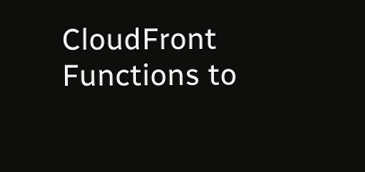CloudFront Functions to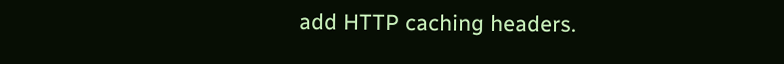add HTTP caching headers.